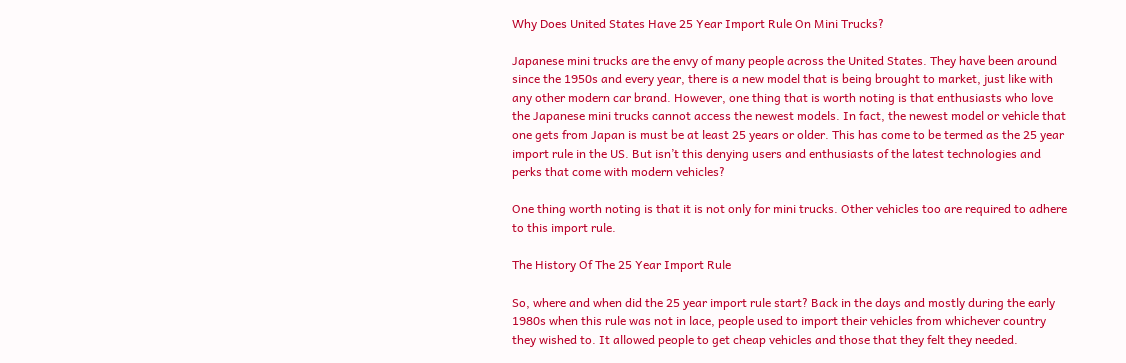Why Does United States Have 25 Year Import Rule On Mini Trucks?

Japanese mini trucks are the envy of many people across the United States. They have been around since the 1950s and every year, there is a new model that is being brought to market, just like with any other modern car brand. However, one thing that is worth noting is that enthusiasts who love the Japanese mini trucks cannot access the newest models. In fact, the newest model or vehicle that one gets from Japan is must be at least 25 years or older. This has come to be termed as the 25 year import rule in the US. But isn’t this denying users and enthusiasts of the latest technologies and perks that come with modern vehicles?

One thing worth noting is that it is not only for mini trucks. Other vehicles too are required to adhere to this import rule.

The History Of The 25 Year Import Rule

So, where and when did the 25 year import rule start? Back in the days and mostly during the early 1980s when this rule was not in lace, people used to import their vehicles from whichever country they wished to. It allowed people to get cheap vehicles and those that they felt they needed.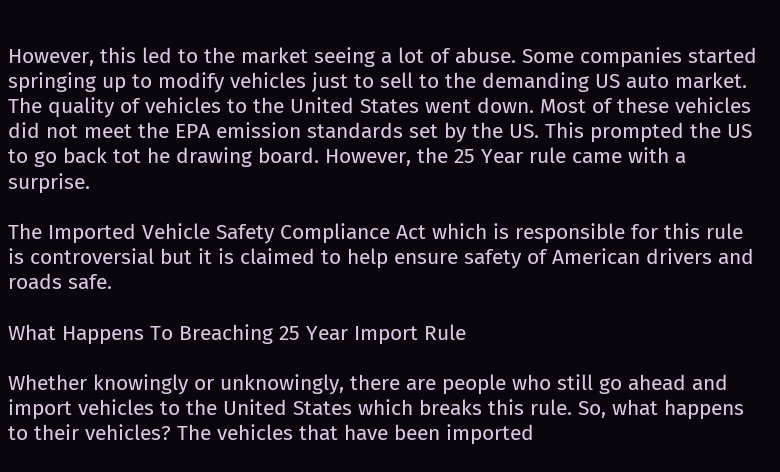However, this led to the market seeing a lot of abuse. Some companies started springing up to modify vehicles just to sell to the demanding US auto market. The quality of vehicles to the United States went down. Most of these vehicles did not meet the EPA emission standards set by the US. This prompted the US to go back tot he drawing board. However, the 25 Year rule came with a surprise.

The Imported Vehicle Safety Compliance Act which is responsible for this rule is controversial but it is claimed to help ensure safety of American drivers and roads safe.

What Happens To Breaching 25 Year Import Rule

Whether knowingly or unknowingly, there are people who still go ahead and import vehicles to the United States which breaks this rule. So, what happens to their vehicles? The vehicles that have been imported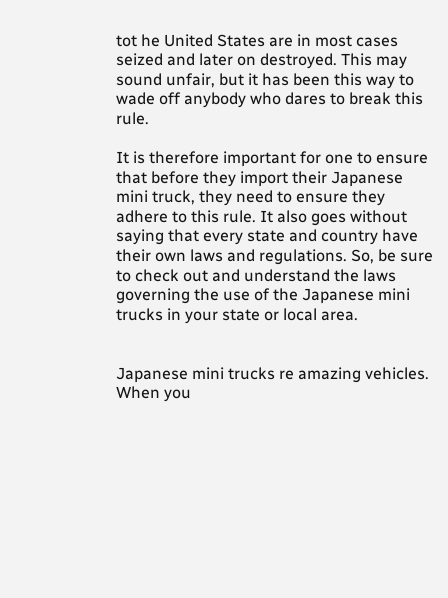tot he United States are in most cases seized and later on destroyed. This may sound unfair, but it has been this way to wade off anybody who dares to break this rule.

It is therefore important for one to ensure that before they import their Japanese mini truck, they need to ensure they adhere to this rule. It also goes without saying that every state and country have their own laws and regulations. So, be sure to check out and understand the laws governing the use of the Japanese mini trucks in your state or local area.


Japanese mini trucks re amazing vehicles. When you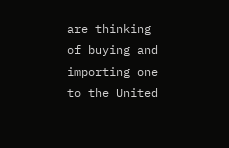are thinking of buying and importing one to the United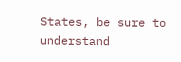States, be sure to understand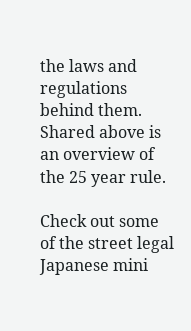the laws and regulations behind them. Shared above is an overview of the 25 year rule.

Check out some of the street legal Japanese mini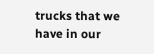trucks that we have in our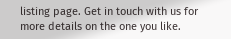listing page. Get in touch with us for more details on the one you like.